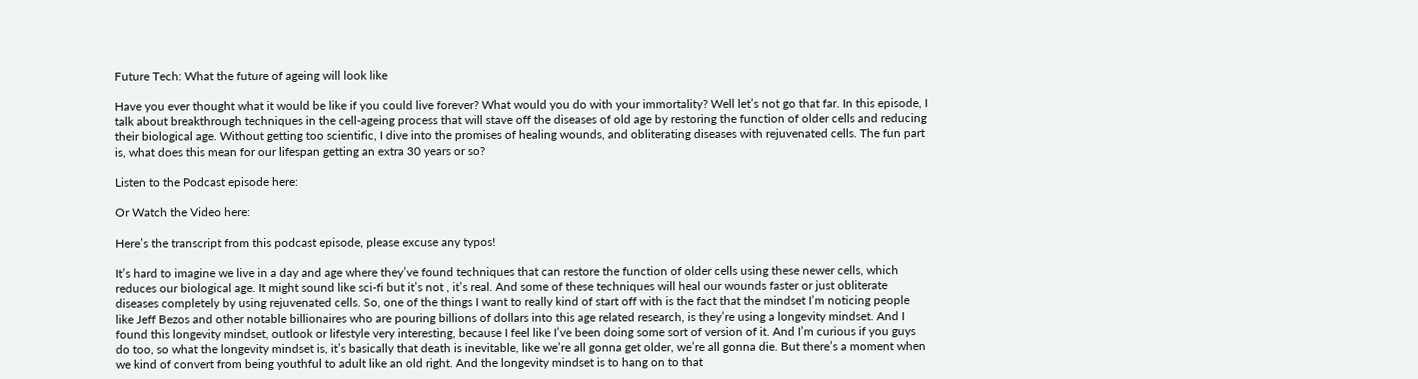Future Tech: What the future of ageing will look like

Have you ever thought what it would be like if you could live forever? What would you do with your immortality? Well let’s not go that far. In this episode, I talk about breakthrough techniques in the cell-ageing process that will stave off the diseases of old age by restoring the function of older cells and reducing their biological age. Without getting too scientific, I dive into the promises of healing wounds, and obliterating diseases with rejuvenated cells. The fun part is, what does this mean for our lifespan getting an extra 30 years or so?

Listen to the Podcast episode here:

Or Watch the Video here:

Here’s the transcript from this podcast episode, please excuse any typos!

It’s hard to imagine we live in a day and age where they’ve found techniques that can restore the function of older cells using these newer cells, which reduces our biological age. It might sound like sci-fi but it’s not , it’s real. And some of these techniques will heal our wounds faster or just obliterate diseases completely by using rejuvenated cells. So, one of the things I want to really kind of start off with is the fact that the mindset I’m noticing people like Jeff Bezos and other notable billionaires who are pouring billions of dollars into this age related research, is they’re using a longevity mindset. And I found this longevity mindset, outlook or lifestyle very interesting, because I feel like I’ve been doing some sort of version of it. And I’m curious if you guys do too, so what the longevity mindset is, it’s basically that death is inevitable, like we’re all gonna get older, we’re all gonna die. But there’s a moment when we kind of convert from being youthful to adult like an old right. And the longevity mindset is to hang on to that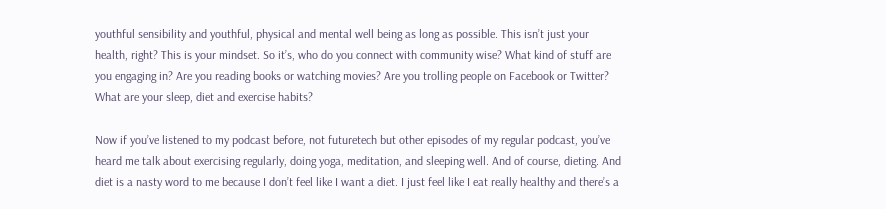youthful sensibility and youthful, physical and mental well being as long as possible. This isn’t just your health, right? This is your mindset. So it’s, who do you connect with community wise? What kind of stuff are you engaging in? Are you reading books or watching movies? Are you trolling people on Facebook or Twitter? What are your sleep, diet and exercise habits?

Now if you’ve listened to my podcast before, not futuretech but other episodes of my regular podcast, you’ve heard me talk about exercising regularly, doing yoga, meditation, and sleeping well. And of course, dieting. And diet is a nasty word to me because I don’t feel like I want a diet. I just feel like I eat really healthy and there’s a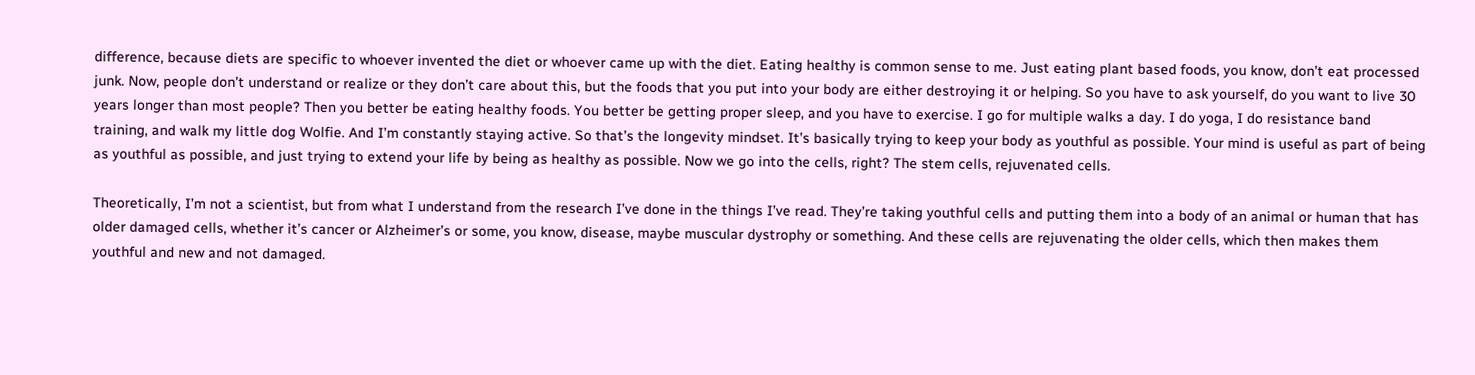difference, because diets are specific to whoever invented the diet or whoever came up with the diet. Eating healthy is common sense to me. Just eating plant based foods, you know, don’t eat processed junk. Now, people don’t understand or realize or they don’t care about this, but the foods that you put into your body are either destroying it or helping. So you have to ask yourself, do you want to live 30 years longer than most people? Then you better be eating healthy foods. You better be getting proper sleep, and you have to exercise. I go for multiple walks a day. I do yoga, I do resistance band training, and walk my little dog Wolfie. And I’m constantly staying active. So that’s the longevity mindset. It’s basically trying to keep your body as youthful as possible. Your mind is useful as part of being as youthful as possible, and just trying to extend your life by being as healthy as possible. Now we go into the cells, right? The stem cells, rejuvenated cells.

Theoretically, I’m not a scientist, but from what I understand from the research I’ve done in the things I’ve read. They’re taking youthful cells and putting them into a body of an animal or human that has older damaged cells, whether it’s cancer or Alzheimer’s or some, you know, disease, maybe muscular dystrophy or something. And these cells are rejuvenating the older cells, which then makes them youthful and new and not damaged.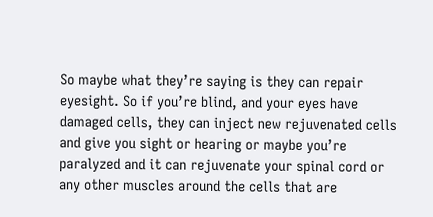So maybe what they’re saying is they can repair eyesight. So if you’re blind, and your eyes have damaged cells, they can inject new rejuvenated cells and give you sight or hearing or maybe you’re paralyzed and it can rejuvenate your spinal cord or any other muscles around the cells that are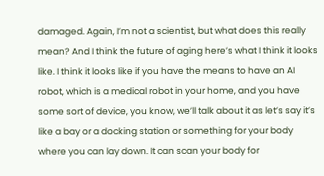damaged. Again, I’m not a scientist, but what does this really mean? And I think the future of aging here’s what I think it looks like. I think it looks like if you have the means to have an AI robot, which is a medical robot in your home, and you have some sort of device, you know, we’ll talk about it as let’s say it’s like a bay or a docking station or something for your body where you can lay down. It can scan your body for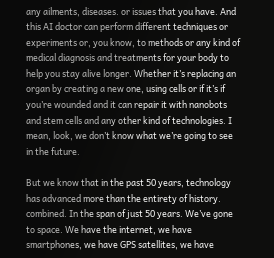any ailments, diseases. or issues that you have. And this AI doctor can perform different techniques or experiments or, you know, to methods or any kind of medical diagnosis and treatments for your body to help you stay alive longer. Whether it’s replacing an organ by creating a new one, using cells or if it’s if you’re wounded and it can repair it with nanobots and stem cells and any other kind of technologies. I mean, look, we don’t know what we’re going to see in the future.

But we know that in the past 50 years, technology has advanced more than the entirety of history. combined. In the span of just 50 years. We’ve gone to space. We have the internet, we have smartphones, we have GPS satellites, we have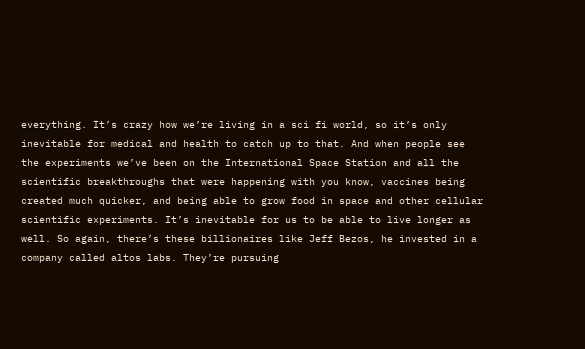everything. It’s crazy how we’re living in a sci fi world, so it’s only inevitable for medical and health to catch up to that. And when people see the experiments we’ve been on the International Space Station and all the scientific breakthroughs that were happening with you know, vaccines being created much quicker, and being able to grow food in space and other cellular scientific experiments. It’s inevitable for us to be able to live longer as well. So again, there’s these billionaires like Jeff Bezos, he invested in a company called altos labs. They’re pursuing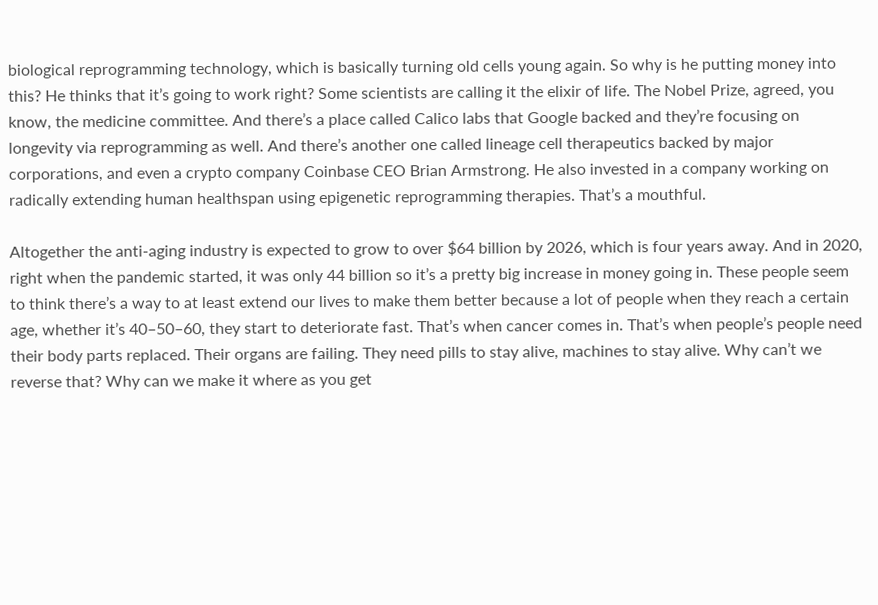biological reprogramming technology, which is basically turning old cells young again. So why is he putting money into this? He thinks that it’s going to work right? Some scientists are calling it the elixir of life. The Nobel Prize, agreed, you know, the medicine committee. And there’s a place called Calico labs that Google backed and they’re focusing on longevity via reprogramming as well. And there’s another one called lineage cell therapeutics backed by major corporations, and even a crypto company Coinbase CEO Brian Armstrong. He also invested in a company working on radically extending human healthspan using epigenetic reprogramming therapies. That’s a mouthful.

Altogether the anti-aging industry is expected to grow to over $64 billion by 2026, which is four years away. And in 2020, right when the pandemic started, it was only 44 billion so it’s a pretty big increase in money going in. These people seem to think there’s a way to at least extend our lives to make them better because a lot of people when they reach a certain age, whether it’s 40–50–60, they start to deteriorate fast. That’s when cancer comes in. That’s when people’s people need their body parts replaced. Their organs are failing. They need pills to stay alive, machines to stay alive. Why can’t we reverse that? Why can we make it where as you get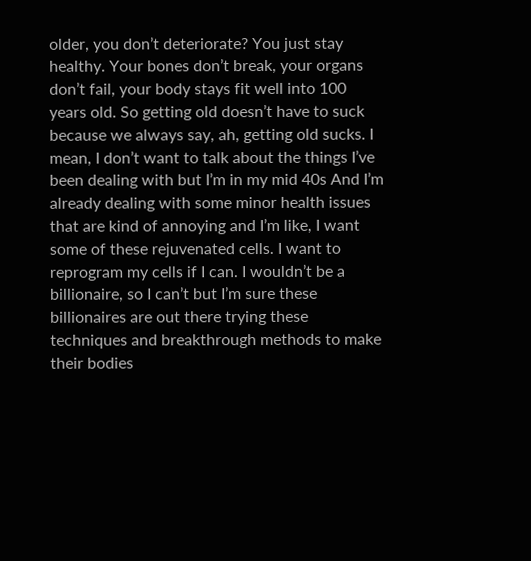older, you don’t deteriorate? You just stay healthy. Your bones don’t break, your organs don’t fail, your body stays fit well into 100 years old. So getting old doesn’t have to suck because we always say, ah, getting old sucks. I mean, I don’t want to talk about the things I’ve been dealing with but I’m in my mid 40s And I’m already dealing with some minor health issues that are kind of annoying and I’m like, I want some of these rejuvenated cells. I want to reprogram my cells if I can. I wouldn’t be a billionaire, so I can’t but I’m sure these billionaires are out there trying these techniques and breakthrough methods to make their bodies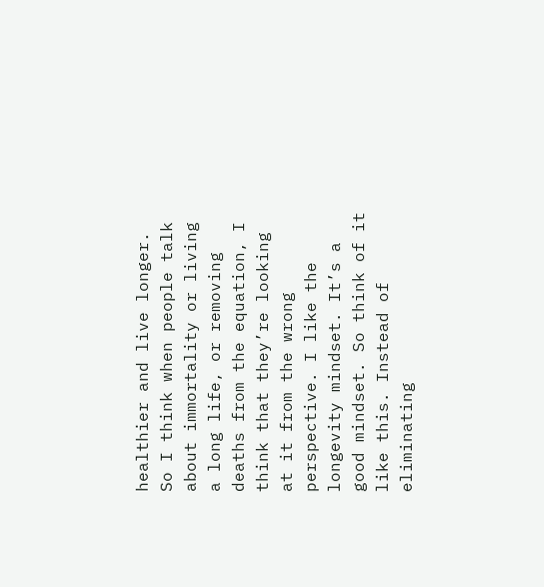healthier and live longer. So I think when people talk about immortality or living a long life, or removing deaths from the equation, I think that they’re looking at it from the wrong perspective. I like the longevity mindset. It’s a good mindset. So think of it like this. Instead of eliminating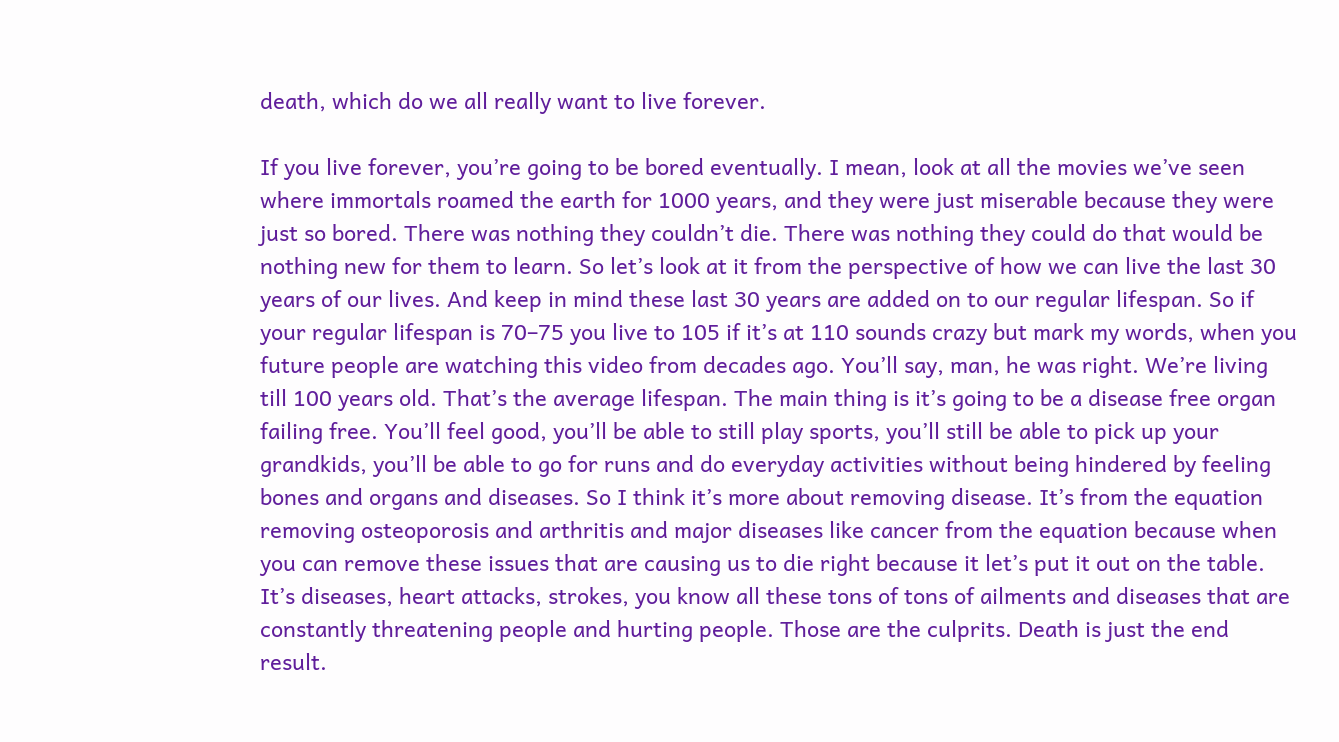death, which do we all really want to live forever.

If you live forever, you’re going to be bored eventually. I mean, look at all the movies we’ve seen where immortals roamed the earth for 1000 years, and they were just miserable because they were just so bored. There was nothing they couldn’t die. There was nothing they could do that would be nothing new for them to learn. So let’s look at it from the perspective of how we can live the last 30 years of our lives. And keep in mind these last 30 years are added on to our regular lifespan. So if your regular lifespan is 70–75 you live to 105 if it’s at 110 sounds crazy but mark my words, when you future people are watching this video from decades ago. You’ll say, man, he was right. We’re living till 100 years old. That’s the average lifespan. The main thing is it’s going to be a disease free organ failing free. You’ll feel good, you’ll be able to still play sports, you’ll still be able to pick up your grandkids, you’ll be able to go for runs and do everyday activities without being hindered by feeling bones and organs and diseases. So I think it’s more about removing disease. It’s from the equation removing osteoporosis and arthritis and major diseases like cancer from the equation because when you can remove these issues that are causing us to die right because it let’s put it out on the table. It’s diseases, heart attacks, strokes, you know all these tons of tons of ailments and diseases that are constantly threatening people and hurting people. Those are the culprits. Death is just the end result.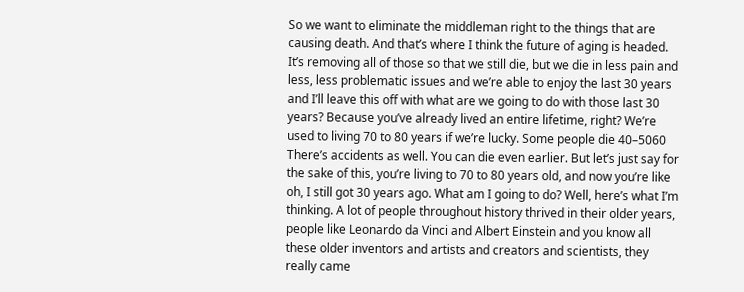So we want to eliminate the middleman right to the things that are causing death. And that’s where I think the future of aging is headed. It’s removing all of those so that we still die, but we die in less pain and less, less problematic issues and we’re able to enjoy the last 30 years and I’ll leave this off with what are we going to do with those last 30 years? Because you’ve already lived an entire lifetime, right? We’re used to living 70 to 80 years if we’re lucky. Some people die 40–5060 There’s accidents as well. You can die even earlier. But let’s just say for the sake of this, you’re living to 70 to 80 years old, and now you’re like oh, I still got 30 years ago. What am I going to do? Well, here’s what I’m thinking. A lot of people throughout history thrived in their older years, people like Leonardo da Vinci and Albert Einstein and you know all these older inventors and artists and creators and scientists, they really came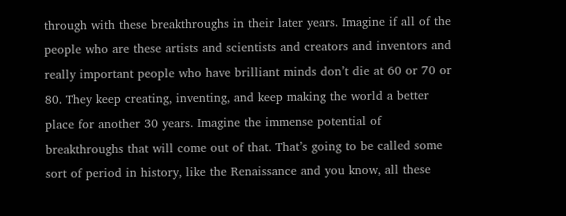through with these breakthroughs in their later years. Imagine if all of the people who are these artists and scientists and creators and inventors and really important people who have brilliant minds don’t die at 60 or 70 or 80. They keep creating, inventing, and keep making the world a better place for another 30 years. Imagine the immense potential of breakthroughs that will come out of that. That’s going to be called some sort of period in history, like the Renaissance and you know, all these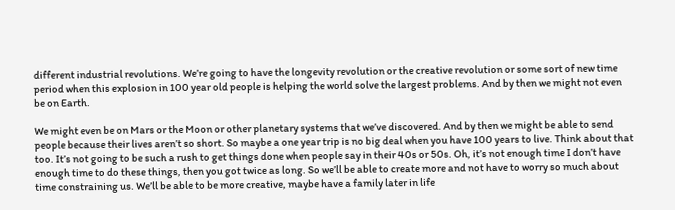different industrial revolutions. We’re going to have the longevity revolution or the creative revolution or some sort of new time period when this explosion in 100 year old people is helping the world solve the largest problems. And by then we might not even be on Earth.

We might even be on Mars or the Moon or other planetary systems that we’ve discovered. And by then we might be able to send people because their lives aren’t so short. So maybe a one year trip is no big deal when you have 100 years to live. Think about that too. It’s not going to be such a rush to get things done when people say in their 40s or 50s. Oh, it’s not enough time I don’t have enough time to do these things, then you got twice as long. So we’ll be able to create more and not have to worry so much about time constraining us. We’ll be able to be more creative, maybe have a family later in life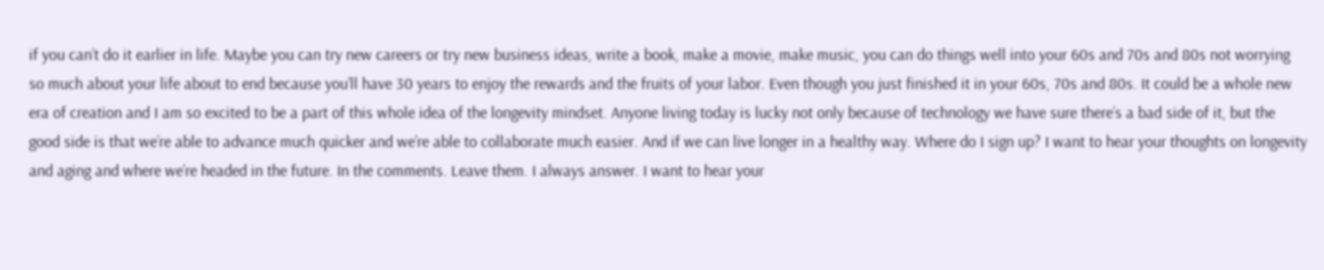if you can’t do it earlier in life. Maybe you can try new careers or try new business ideas, write a book, make a movie, make music, you can do things well into your 60s and 70s and 80s not worrying so much about your life about to end because you’ll have 30 years to enjoy the rewards and the fruits of your labor. Even though you just finished it in your 60s, 70s and 80s. It could be a whole new era of creation and I am so excited to be a part of this whole idea of the longevity mindset. Anyone living today is lucky not only because of technology we have sure there’s a bad side of it, but the good side is that we’re able to advance much quicker and we’re able to collaborate much easier. And if we can live longer in a healthy way. Where do I sign up? I want to hear your thoughts on longevity and aging and where we’re headed in the future. In the comments. Leave them. I always answer. I want to hear your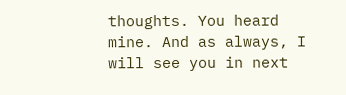thoughts. You heard mine. And as always, I will see you in next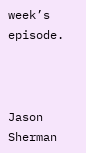week’s episode.



Jason Sherman